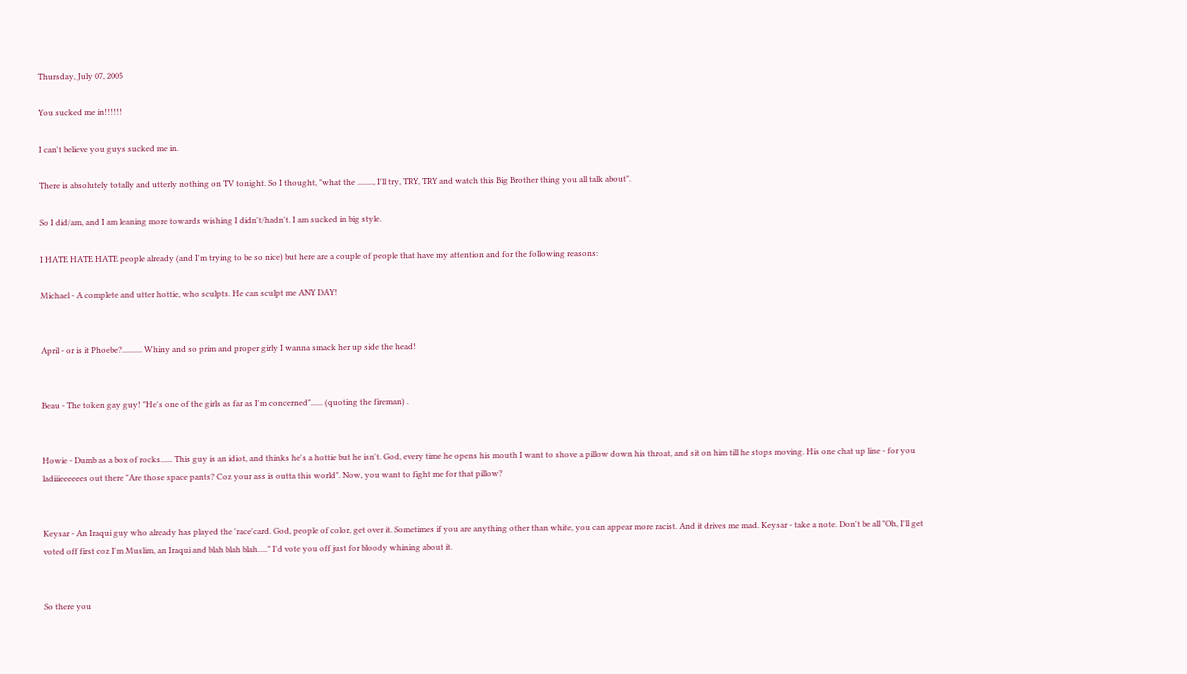Thursday, July 07, 2005

You sucked me in!!!!!!

I can't believe you guys sucked me in.

There is absolutely totally and utterly nothing on TV tonight. So I thought, "what the ........, I'll try, TRY, TRY and watch this Big Brother thing you all talk about".

So I did/am, and I am leaning more towards wishing I didn't/hadn't. I am sucked in big style.

I HATE HATE HATE people already (and I'm trying to be so nice) but here are a couple of people that have my attention and for the following reasons:

Michael - A complete and utter hottie, who sculpts. He can sculpt me ANY DAY!


April - or is it Phoebe?.......... Whiny and so prim and proper girly I wanna smack her up side the head!


Beau - The token gay guy! "He's one of the girls as far as I'm concerned"...... (quoting the fireman) .


Howie - Dumb as a box of rocks...... This guy is an idiot, and thinks he's a hottie but he isn't. God, every time he opens his mouth I want to shove a pillow down his throat, and sit on him till he stops moving. His one chat up line - for you ladiiieeeeees out there "Are those space pants? Coz your ass is outta this world". Now, you want to fight me for that pillow?


Keysar - An Iraqui guy who already has played the 'race'card. God, people of color, get over it. Sometimes if you are anything other than white, you can appear more racist. And it drives me mad. Keysar - take a note. Don't be all "Oh, I'll get voted off first coz I'm Muslim, an Iraqui and blah blah blah....." I'd vote you off just for bloody whining about it.


So there you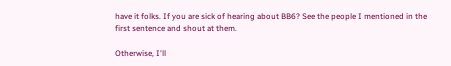have it folks. If you are sick of hearing about BB6? See the people I mentioned in the first sentence and shout at them.

Otherwise, I'll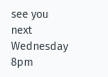see you next Wednesday 8pm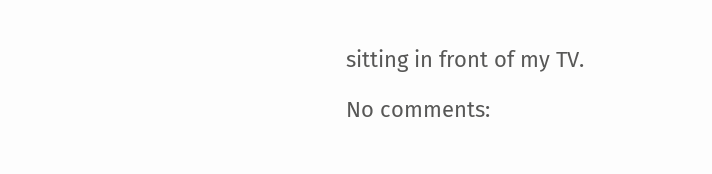sitting in front of my TV.

No comments: